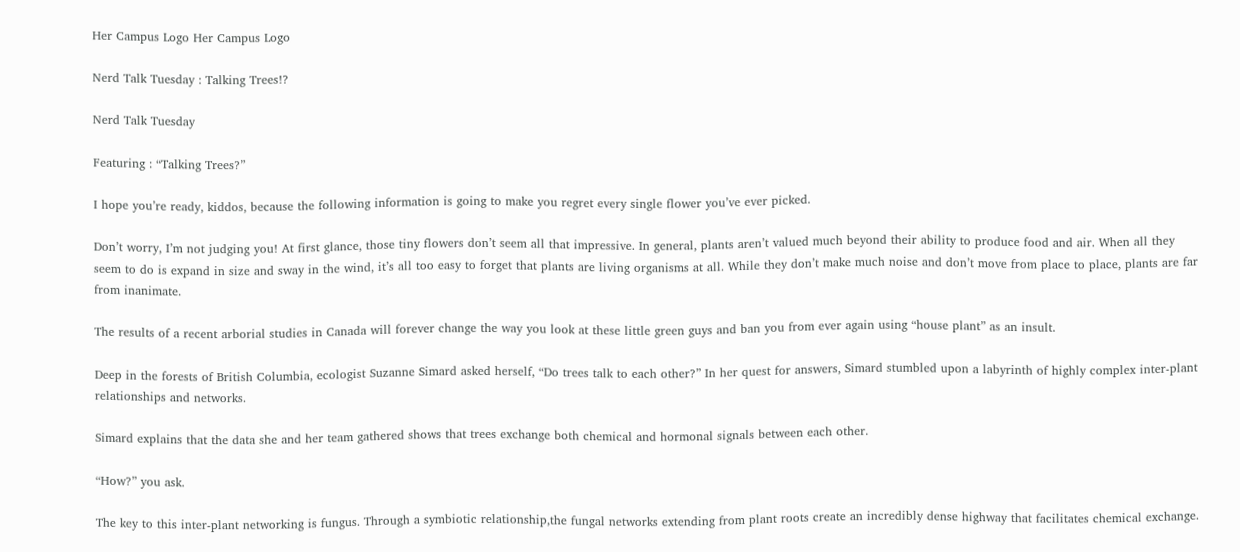Her Campus Logo Her Campus Logo

Nerd Talk Tuesday : Talking Trees!?

Nerd Talk Tuesday

Featuring : “Talking Trees?”

I hope you’re ready, kiddos, because the following information is going to make you regret every single flower you’ve ever picked.

Don’t worry, I’m not judging you! At first glance, those tiny flowers don’t seem all that impressive. In general, plants aren’t valued much beyond their ability to produce food and air. When all they seem to do is expand in size and sway in the wind, it’s all too easy to forget that plants are living organisms at all. While they don’t make much noise and don’t move from place to place, plants are far from inanimate.

The results of a recent arborial studies in Canada will forever change the way you look at these little green guys and ban you from ever again using “house plant” as an insult.

Deep in the forests of British Columbia, ecologist Suzanne Simard asked herself, “Do trees talk to each other?” In her quest for answers, Simard stumbled upon a labyrinth of highly complex inter-plant relationships and networks.

Simard explains that the data she and her team gathered shows that trees exchange both chemical and hormonal signals between each other.

“How?” you ask.

The key to this inter-plant networking is fungus. Through a symbiotic relationship,the fungal networks extending from plant roots create an incredibly dense highway that facilitates chemical exchange.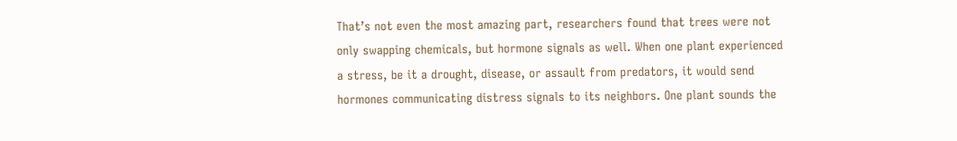That’s not even the most amazing part, researchers found that trees were not only swapping chemicals, but hormone signals as well. When one plant experienced a stress, be it a drought, disease, or assault from predators, it would send hormones communicating distress signals to its neighbors. One plant sounds the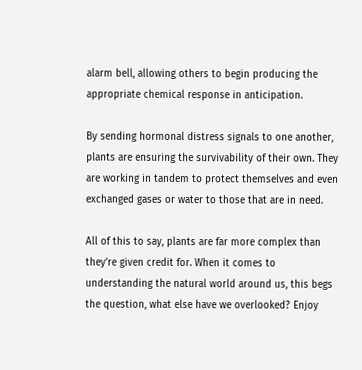alarm bell, allowing others to begin producing the appropriate chemical response in anticipation.

By sending hormonal distress signals to one another, plants are ensuring the survivability of their own. They are working in tandem to protect themselves and even exchanged gases or water to those that are in need.

All of this to say, plants are far more complex than they’re given credit for. When it comes to understanding the natural world around us, this begs the question, what else have we overlooked? Enjoy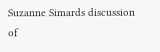Suzanne Simards discussion of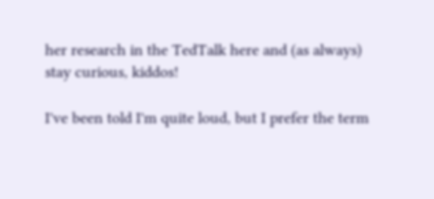her research in the TedTalk here and (as always) stay curious, kiddos!

I've been told I'm quite loud, but I prefer the term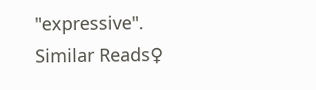"expressive".
Similar Reads♀